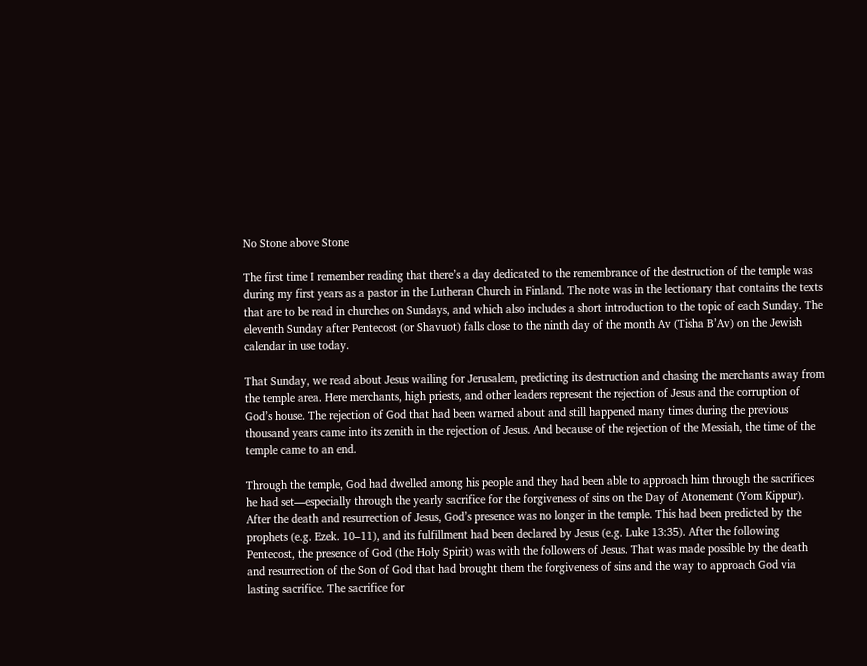No Stone above Stone

The first time I remember reading that there’s a day dedicated to the remembrance of the destruction of the temple was during my first years as a pastor in the Lutheran Church in Finland. The note was in the lectionary that contains the texts that are to be read in churches on Sundays, and which also includes a short introduction to the topic of each Sunday. The eleventh Sunday after Pentecost (or Shavuot) falls close to the ninth day of the month Av (Tisha B’Av) on the Jewish calendar in use today.

That Sunday, we read about Jesus wailing for Jerusalem, predicting its destruction and chasing the merchants away from the temple area. Here merchants, high priests, and other leaders represent the rejection of Jesus and the corruption of God’s house. The rejection of God that had been warned about and still happened many times during the previous thousand years came into its zenith in the rejection of Jesus. And because of the rejection of the Messiah, the time of the temple came to an end.

Through the temple, God had dwelled among his people and they had been able to approach him through the sacrifices he had set—especially through the yearly sacrifice for the forgiveness of sins on the Day of Atonement (Yom Kippur). After the death and resurrection of Jesus, God’s presence was no longer in the temple. This had been predicted by the prophets (e.g. Ezek. 10–11), and its fulfillment had been declared by Jesus (e.g. Luke 13:35). After the following Pentecost, the presence of God (the Holy Spirit) was with the followers of Jesus. That was made possible by the death and resurrection of the Son of God that had brought them the forgiveness of sins and the way to approach God via lasting sacrifice. The sacrifice for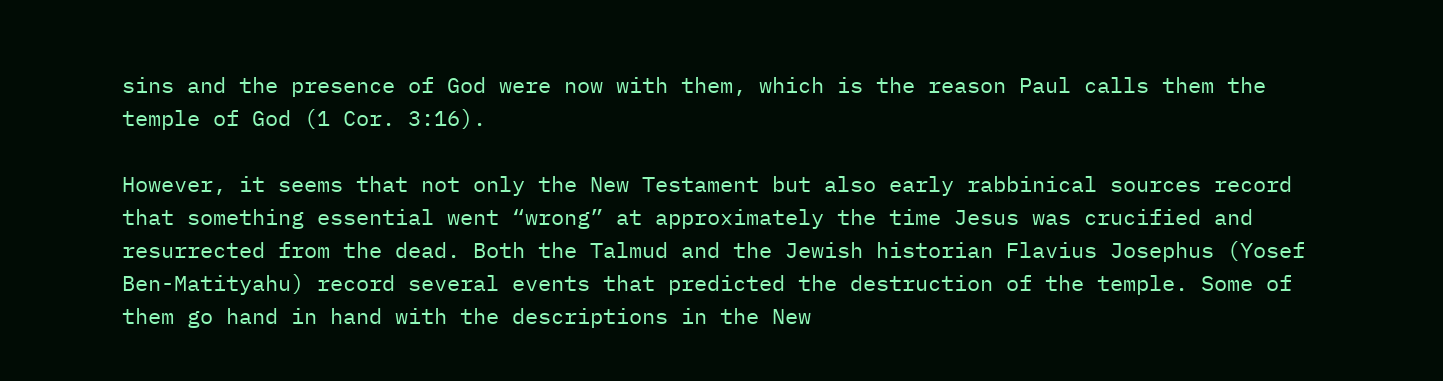sins and the presence of God were now with them, which is the reason Paul calls them the temple of God (1 Cor. 3:16).

However, it seems that not only the New Testament but also early rabbinical sources record that something essential went “wrong” at approximately the time Jesus was crucified and resurrected from the dead. Both the Talmud and the Jewish historian Flavius Josephus (Yosef Ben-Matityahu) record several events that predicted the destruction of the temple. Some of them go hand in hand with the descriptions in the New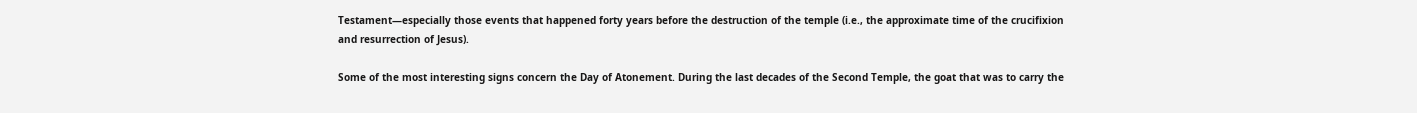Testament—especially those events that happened forty years before the destruction of the temple (i.e., the approximate time of the crucifixion and resurrection of Jesus).

Some of the most interesting signs concern the Day of Atonement. During the last decades of the Second Temple, the goat that was to carry the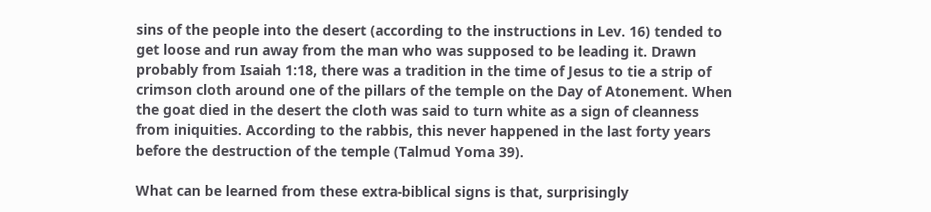sins of the people into the desert (according to the instructions in Lev. 16) tended to get loose and run away from the man who was supposed to be leading it. Drawn probably from Isaiah 1:18, there was a tradition in the time of Jesus to tie a strip of crimson cloth around one of the pillars of the temple on the Day of Atonement. When the goat died in the desert the cloth was said to turn white as a sign of cleanness from iniquities. According to the rabbis, this never happened in the last forty years before the destruction of the temple (Talmud Yoma 39).

What can be learned from these extra-biblical signs is that, surprisingly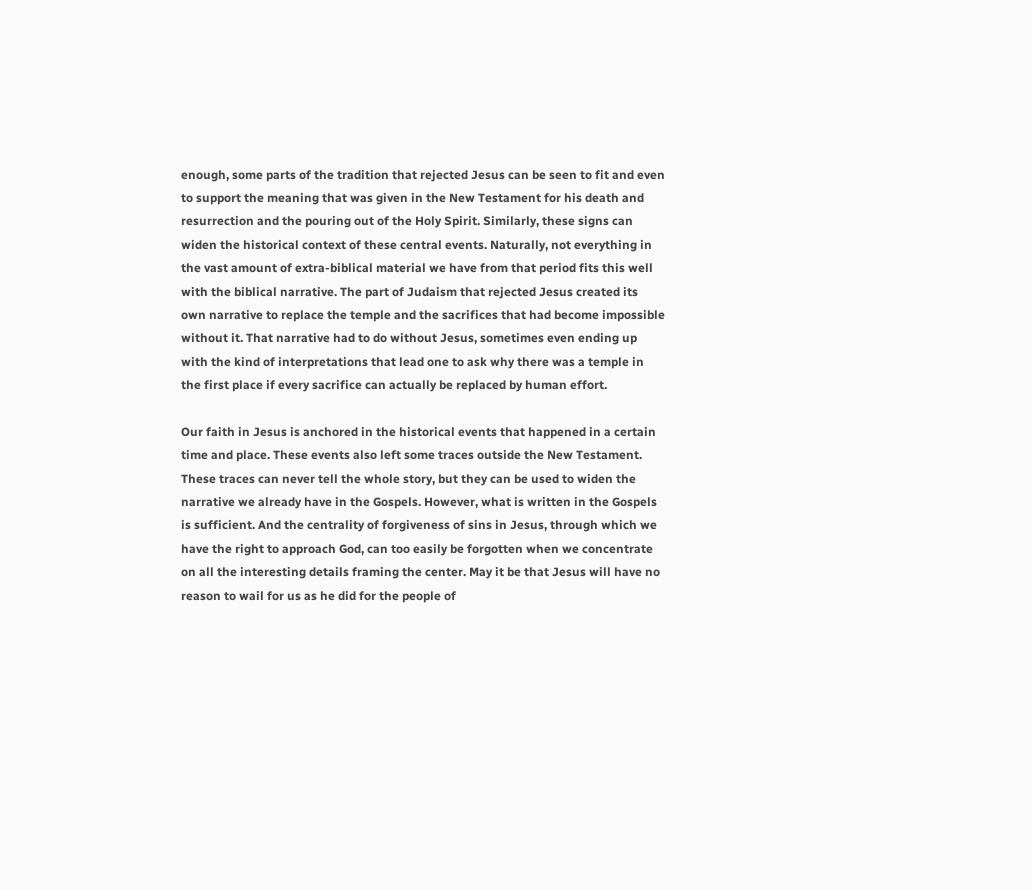enough, some parts of the tradition that rejected Jesus can be seen to fit and even to support the meaning that was given in the New Testament for his death and resurrection and the pouring out of the Holy Spirit. Similarly, these signs can widen the historical context of these central events. Naturally, not everything in the vast amount of extra-biblical material we have from that period fits this well with the biblical narrative. The part of Judaism that rejected Jesus created its own narrative to replace the temple and the sacrifices that had become impossible without it. That narrative had to do without Jesus, sometimes even ending up with the kind of interpretations that lead one to ask why there was a temple in the first place if every sacrifice can actually be replaced by human effort.

Our faith in Jesus is anchored in the historical events that happened in a certain time and place. These events also left some traces outside the New Testament. These traces can never tell the whole story, but they can be used to widen the narrative we already have in the Gospels. However, what is written in the Gospels is sufficient. And the centrality of forgiveness of sins in Jesus, through which we have the right to approach God, can too easily be forgotten when we concentrate on all the interesting details framing the center. May it be that Jesus will have no reason to wail for us as he did for the people of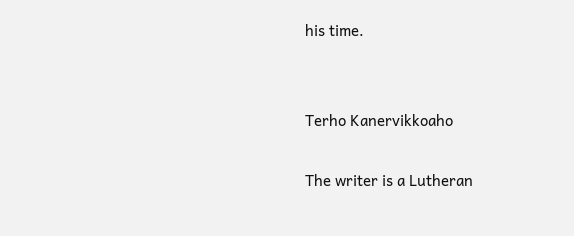his time.


Terho Kanervikkoaho

The writer is a Lutheran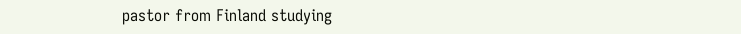pastor from Finland studying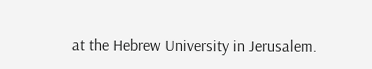at the Hebrew University in Jerusalem.